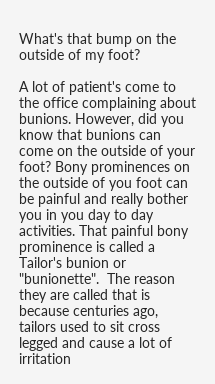What's that bump on the outside of my foot?

A lot of patient's come to the office complaining about bunions. However, did you know that bunions can come on the outside of your foot? Bony prominences on the outside of you foot can be painful and really bother you in you day to day activities. That painful bony prominence is called a Tailor's bunion or "bunionette".  The reason they are called that is because centuries ago, tailors used to sit cross legged and cause a lot of irritation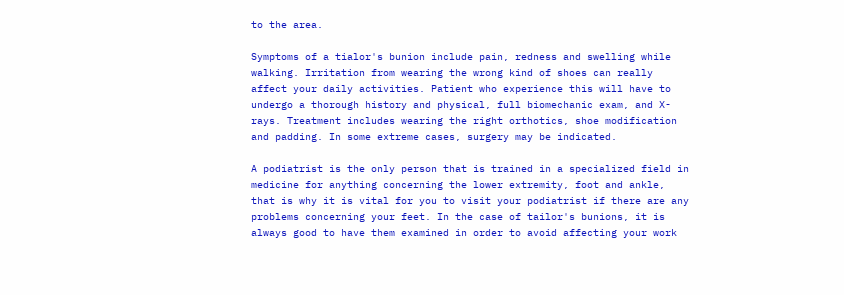to the area.

Symptoms of a tialor's bunion include pain, redness and swelling while walking. Irritation from wearing the wrong kind of shoes can really affect your daily activities. Patient who experience this will have to undergo a thorough history and physical, full biomechanic exam, and X-rays. Treatment includes wearing the right orthotics, shoe modification and padding. In some extreme cases, surgery may be indicated.

A podiatrist is the only person that is trained in a specialized field in medicine for anything concerning the lower extremity, foot and ankle, that is why it is vital for you to visit your podiatrist if there are any problems concerning your feet. In the case of tailor's bunions, it is always good to have them examined in order to avoid affecting your work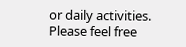or daily activities. Please feel free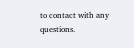to contact with any questions.